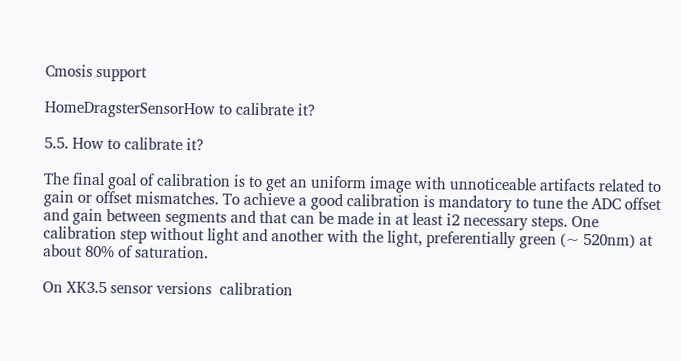Cmosis support

HomeDragsterSensorHow to calibrate it?

5.5. How to calibrate it?

The final goal of calibration is to get an uniform image with unnoticeable artifacts related to gain or offset mismatches. To achieve a good calibration is mandatory to tune the ADC offset and gain between segments and that can be made in at least i2 necessary steps. One calibration step without light and another with the light, preferentially green (~ 520nm) at about 80% of saturation.

On XK3.5 sensor versions  calibration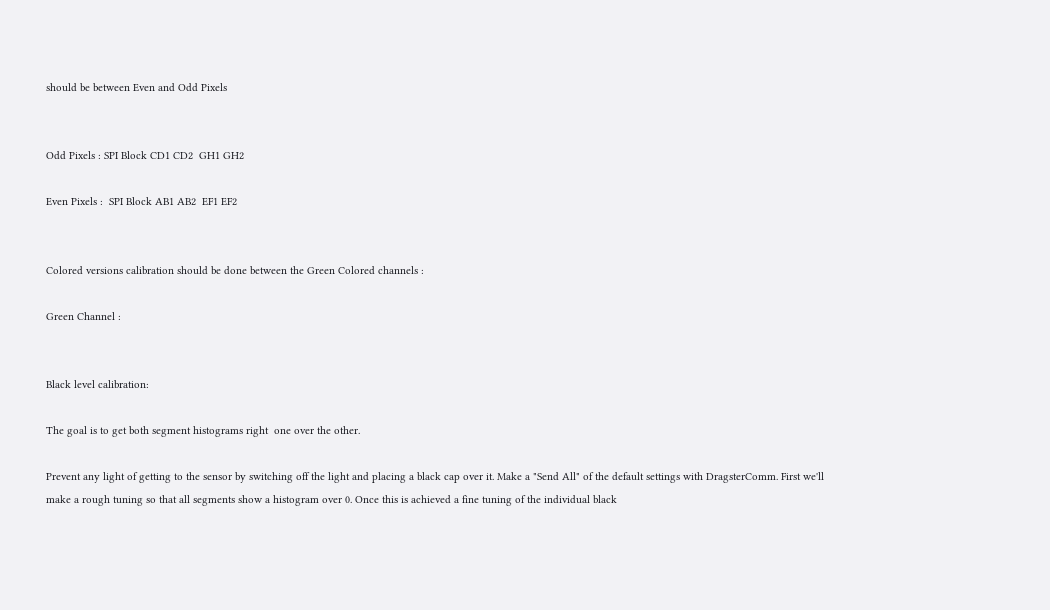should be between Even and Odd Pixels


Odd Pixels : SPI Block CD1 CD2  GH1 GH2

Even Pixels :  SPI Block AB1 AB2  EF1 EF2


Colored versions calibration should be done between the Green Colored channels :

Green Channel :


Black level calibration:

The goal is to get both segment histograms right  one over the other.

Prevent any light of getting to the sensor by switching off the light and placing a black cap over it. Make a "Send All" of the default settings with DragsterComm. First we'll make a rough tuning so that all segments show a histogram over 0. Once this is achieved a fine tuning of the individual black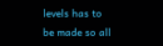levels has to be made so all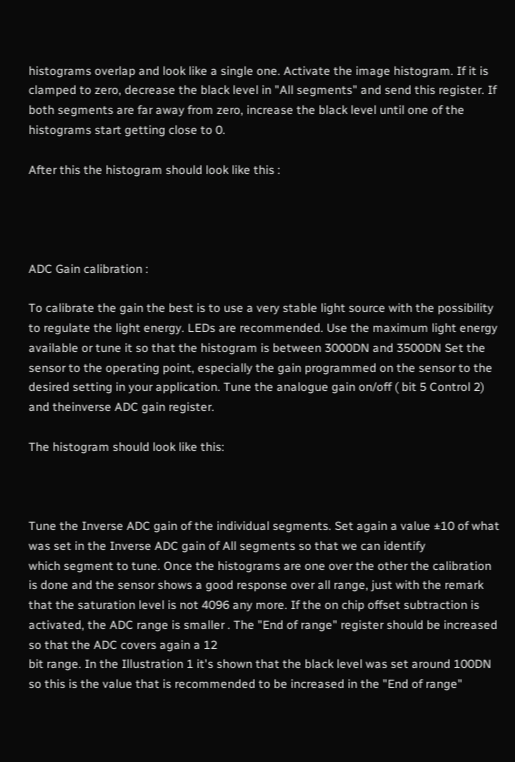histograms overlap and look like a single one. Activate the image histogram. If it is clamped to zero, decrease the black level in "All segments" and send this register. If both segments are far away from zero, increase the black level until one of the histograms start getting close to 0.

After this the histogram should look like this :




ADC Gain calibration :

To calibrate the gain the best is to use a very stable light source with the possibility to regulate the light energy. LEDs are recommended. Use the maximum light energy available or tune it so that the histogram is between 3000DN and 3500DN Set the sensor to the operating point, especially the gain programmed on the sensor to the desired setting in your application. Tune the analogue gain on/off ( bit 5 Control 2) and theinverse ADC gain register.

The histogram should look like this:



Tune the Inverse ADC gain of the individual segments. Set again a value ±10 of what was set in the Inverse ADC gain of All segments so that we can identify
which segment to tune. Once the histograms are one over the other the calibration is done and the sensor shows a good response over all range, just with the remark that the saturation level is not 4096 any more. If the on chip offset subtraction is activated, the ADC range is smaller . The "End of range" register should be increased so that the ADC covers again a 12
bit range. In the Illustration 1 it's shown that the black level was set around 100DN so this is the value that is recommended to be increased in the "End of range"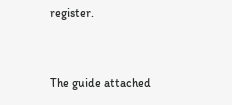register.


The guide attached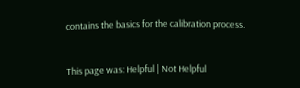contains the basics for the calibration process.


This page was: Helpful | Not Helpful